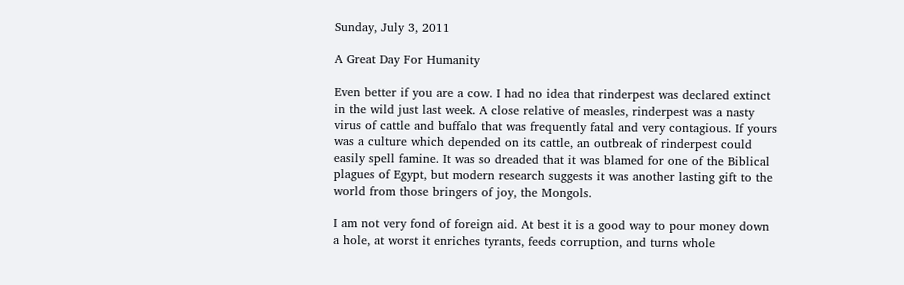Sunday, July 3, 2011

A Great Day For Humanity

Even better if you are a cow. I had no idea that rinderpest was declared extinct in the wild just last week. A close relative of measles, rinderpest was a nasty virus of cattle and buffalo that was frequently fatal and very contagious. If yours was a culture which depended on its cattle, an outbreak of rinderpest could easily spell famine. It was so dreaded that it was blamed for one of the Biblical plagues of Egypt, but modern research suggests it was another lasting gift to the world from those bringers of joy, the Mongols.

I am not very fond of foreign aid. At best it is a good way to pour money down a hole, at worst it enriches tyrants, feeds corruption, and turns whole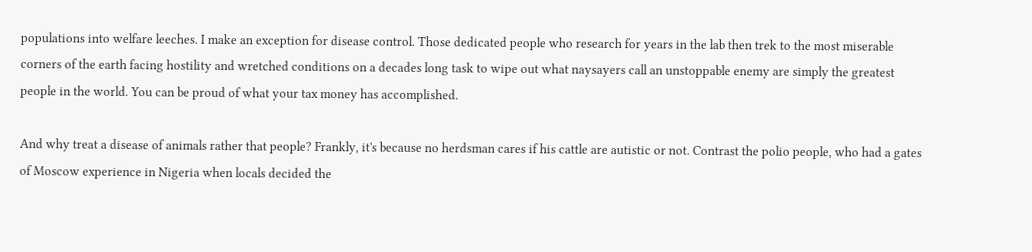populations into welfare leeches. I make an exception for disease control. Those dedicated people who research for years in the lab then trek to the most miserable corners of the earth facing hostility and wretched conditions on a decades long task to wipe out what naysayers call an unstoppable enemy are simply the greatest people in the world. You can be proud of what your tax money has accomplished.

And why treat a disease of animals rather that people? Frankly, it's because no herdsman cares if his cattle are autistic or not. Contrast the polio people, who had a gates of Moscow experience in Nigeria when locals decided the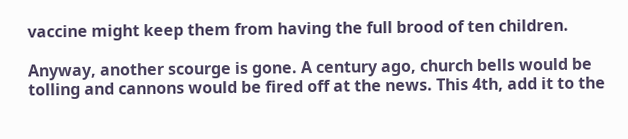vaccine might keep them from having the full brood of ten children.

Anyway, another scourge is gone. A century ago, church bells would be tolling and cannons would be fired off at the news. This 4th, add it to the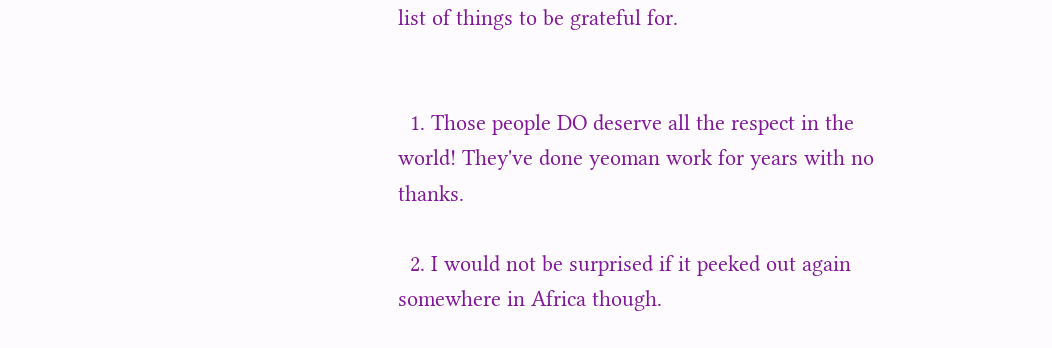list of things to be grateful for.


  1. Those people DO deserve all the respect in the world! They've done yeoman work for years with no thanks.

  2. I would not be surprised if it peeked out again somewhere in Africa though.